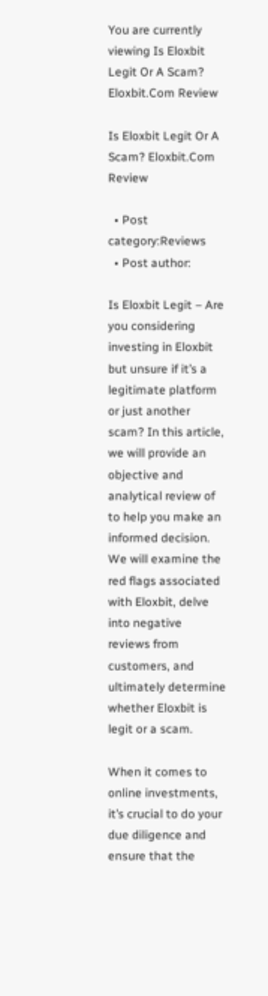You are currently viewing Is Eloxbit Legit Or A Scam? Eloxbit.Com Review

Is Eloxbit Legit Or A Scam? Eloxbit.Com Review

  • Post category:Reviews
  • Post author:

Is Eloxbit Legit – Are you considering investing in Eloxbit but unsure if it’s a legitimate platform or just another scam? In this article, we will provide an objective and analytical review of to help you make an informed decision. We will examine the red flags associated with Eloxbit, delve into negative reviews from customers, and ultimately determine whether Eloxbit is legit or a scam.

When it comes to online investments, it’s crucial to do your due diligence and ensure that the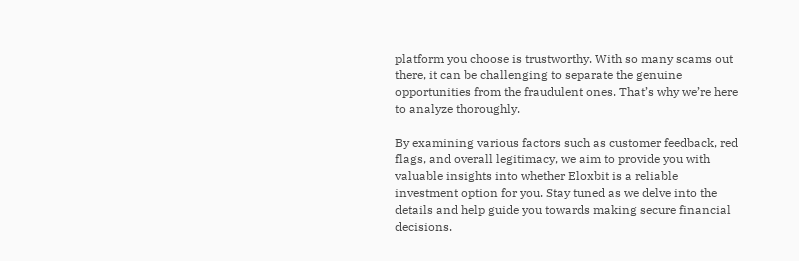platform you choose is trustworthy. With so many scams out there, it can be challenging to separate the genuine opportunities from the fraudulent ones. That’s why we’re here to analyze thoroughly.

By examining various factors such as customer feedback, red flags, and overall legitimacy, we aim to provide you with valuable insights into whether Eloxbit is a reliable investment option for you. Stay tuned as we delve into the details and help guide you towards making secure financial decisions.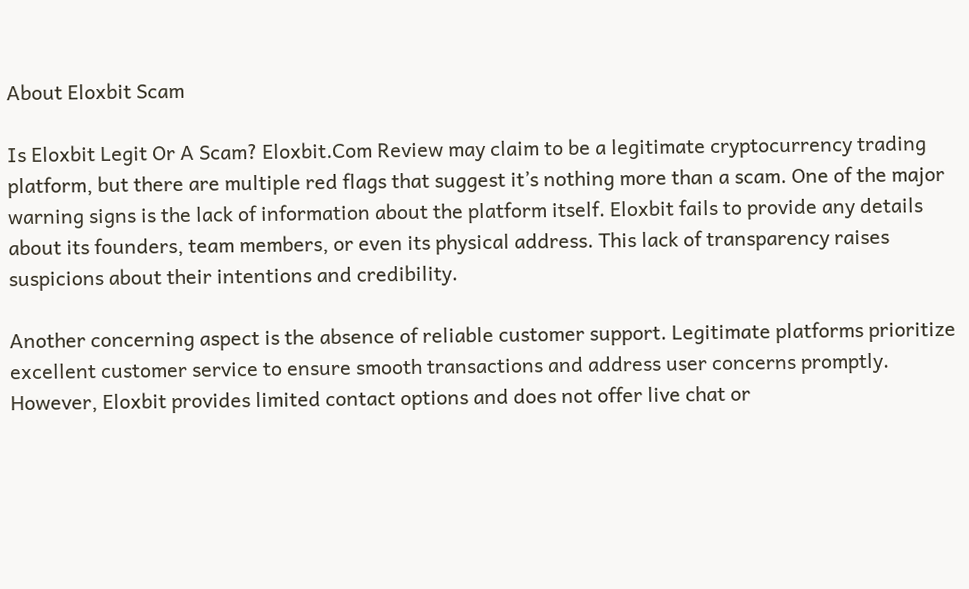About Eloxbit Scam

Is Eloxbit Legit Or A Scam? Eloxbit.Com Review may claim to be a legitimate cryptocurrency trading platform, but there are multiple red flags that suggest it’s nothing more than a scam. One of the major warning signs is the lack of information about the platform itself. Eloxbit fails to provide any details about its founders, team members, or even its physical address. This lack of transparency raises suspicions about their intentions and credibility.

Another concerning aspect is the absence of reliable customer support. Legitimate platforms prioritize excellent customer service to ensure smooth transactions and address user concerns promptly. However, Eloxbit provides limited contact options and does not offer live chat or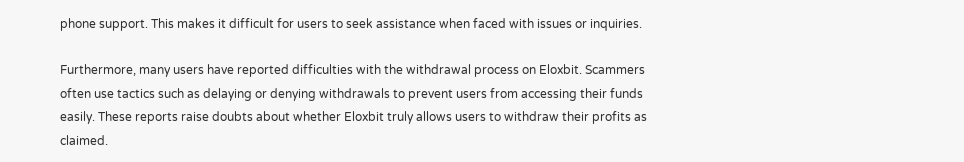phone support. This makes it difficult for users to seek assistance when faced with issues or inquiries.

Furthermore, many users have reported difficulties with the withdrawal process on Eloxbit. Scammers often use tactics such as delaying or denying withdrawals to prevent users from accessing their funds easily. These reports raise doubts about whether Eloxbit truly allows users to withdraw their profits as claimed.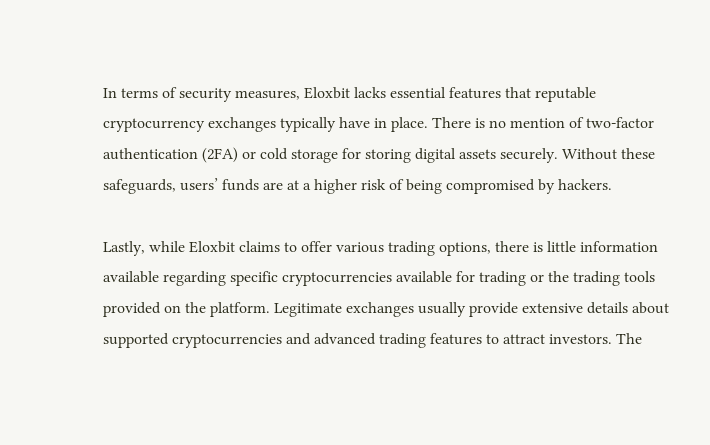In terms of security measures, Eloxbit lacks essential features that reputable cryptocurrency exchanges typically have in place. There is no mention of two-factor authentication (2FA) or cold storage for storing digital assets securely. Without these safeguards, users’ funds are at a higher risk of being compromised by hackers.

Lastly, while Eloxbit claims to offer various trading options, there is little information available regarding specific cryptocurrencies available for trading or the trading tools provided on the platform. Legitimate exchanges usually provide extensive details about supported cryptocurrencies and advanced trading features to attract investors. The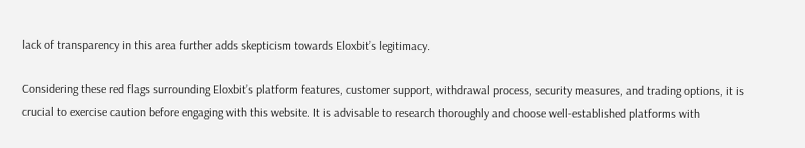lack of transparency in this area further adds skepticism towards Eloxbit’s legitimacy.

Considering these red flags surrounding Eloxbit’s platform features, customer support, withdrawal process, security measures, and trading options, it is crucial to exercise caution before engaging with this website. It is advisable to research thoroughly and choose well-established platforms with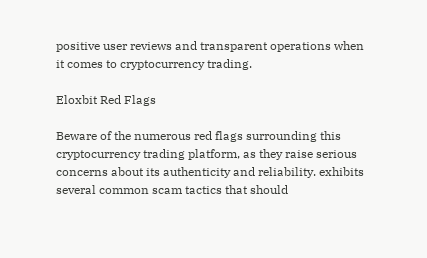positive user reviews and transparent operations when it comes to cryptocurrency trading.

Eloxbit Red Flags

Beware of the numerous red flags surrounding this cryptocurrency trading platform, as they raise serious concerns about its authenticity and reliability. exhibits several common scam tactics that should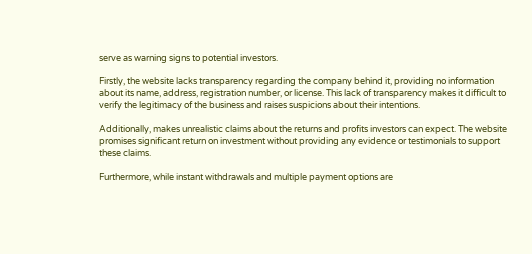serve as warning signs to potential investors.

Firstly, the website lacks transparency regarding the company behind it, providing no information about its name, address, registration number, or license. This lack of transparency makes it difficult to verify the legitimacy of the business and raises suspicions about their intentions.

Additionally, makes unrealistic claims about the returns and profits investors can expect. The website promises significant return on investment without providing any evidence or testimonials to support these claims.

Furthermore, while instant withdrawals and multiple payment options are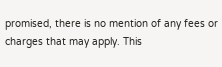promised, there is no mention of any fees or charges that may apply. This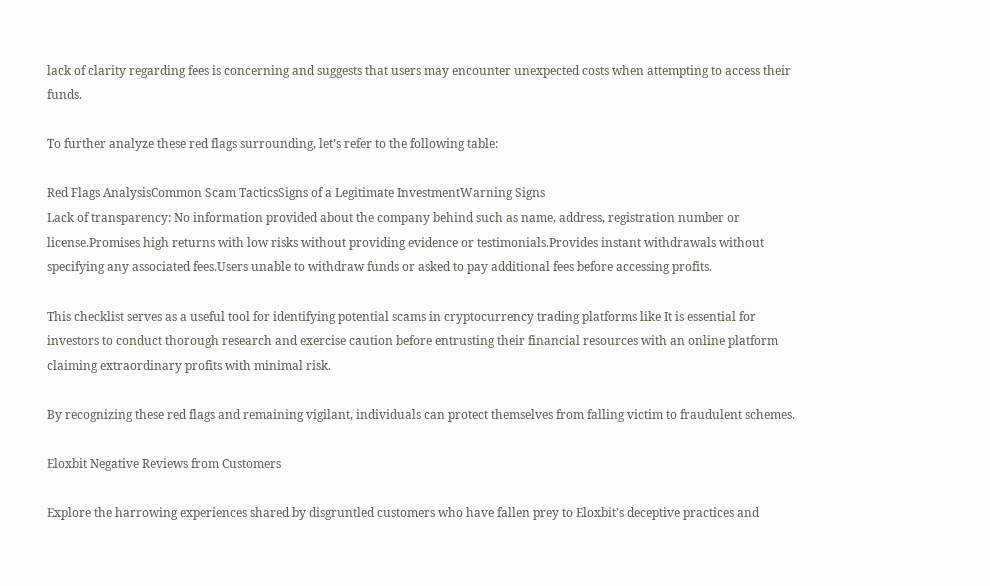lack of clarity regarding fees is concerning and suggests that users may encounter unexpected costs when attempting to access their funds.

To further analyze these red flags surrounding, let’s refer to the following table:

Red Flags AnalysisCommon Scam TacticsSigns of a Legitimate InvestmentWarning Signs
Lack of transparency: No information provided about the company behind such as name, address, registration number or license.Promises high returns with low risks without providing evidence or testimonials.Provides instant withdrawals without specifying any associated fees.Users unable to withdraw funds or asked to pay additional fees before accessing profits.

This checklist serves as a useful tool for identifying potential scams in cryptocurrency trading platforms like It is essential for investors to conduct thorough research and exercise caution before entrusting their financial resources with an online platform claiming extraordinary profits with minimal risk.

By recognizing these red flags and remaining vigilant, individuals can protect themselves from falling victim to fraudulent schemes.

Eloxbit Negative Reviews from Customers

Explore the harrowing experiences shared by disgruntled customers who have fallen prey to Eloxbit’s deceptive practices and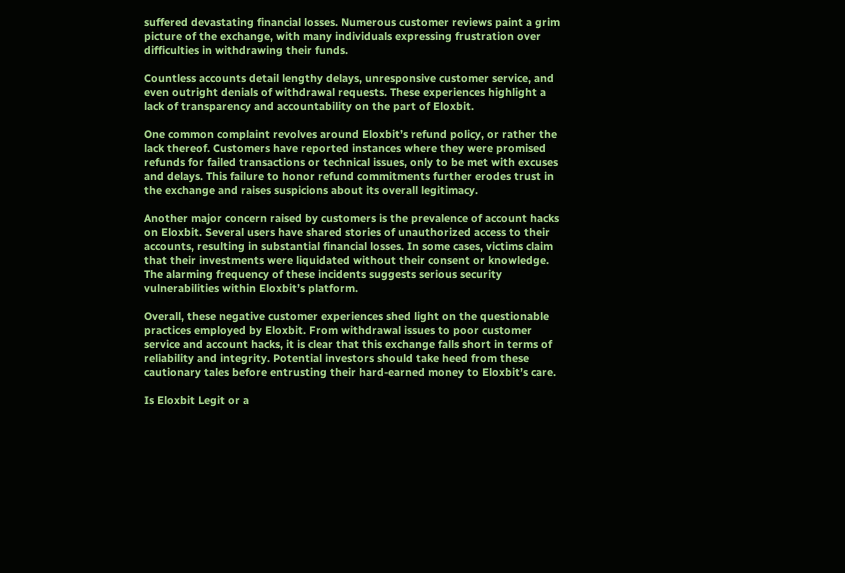suffered devastating financial losses. Numerous customer reviews paint a grim picture of the exchange, with many individuals expressing frustration over difficulties in withdrawing their funds.

Countless accounts detail lengthy delays, unresponsive customer service, and even outright denials of withdrawal requests. These experiences highlight a lack of transparency and accountability on the part of Eloxbit.

One common complaint revolves around Eloxbit’s refund policy, or rather the lack thereof. Customers have reported instances where they were promised refunds for failed transactions or technical issues, only to be met with excuses and delays. This failure to honor refund commitments further erodes trust in the exchange and raises suspicions about its overall legitimacy.

Another major concern raised by customers is the prevalence of account hacks on Eloxbit. Several users have shared stories of unauthorized access to their accounts, resulting in substantial financial losses. In some cases, victims claim that their investments were liquidated without their consent or knowledge. The alarming frequency of these incidents suggests serious security vulnerabilities within Eloxbit’s platform.

Overall, these negative customer experiences shed light on the questionable practices employed by Eloxbit. From withdrawal issues to poor customer service and account hacks, it is clear that this exchange falls short in terms of reliability and integrity. Potential investors should take heed from these cautionary tales before entrusting their hard-earned money to Eloxbit’s care.

Is Eloxbit Legit or a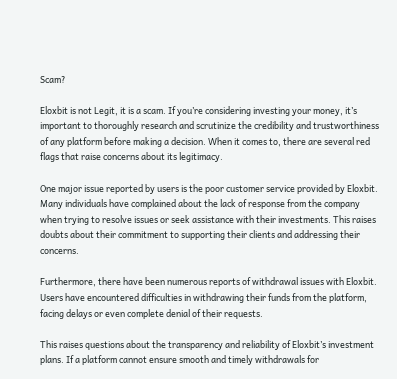Scam?

Eloxbit is not Legit, it is a scam. If you’re considering investing your money, it’s important to thoroughly research and scrutinize the credibility and trustworthiness of any platform before making a decision. When it comes to, there are several red flags that raise concerns about its legitimacy.

One major issue reported by users is the poor customer service provided by Eloxbit. Many individuals have complained about the lack of response from the company when trying to resolve issues or seek assistance with their investments. This raises doubts about their commitment to supporting their clients and addressing their concerns.

Furthermore, there have been numerous reports of withdrawal issues with Eloxbit. Users have encountered difficulties in withdrawing their funds from the platform, facing delays or even complete denial of their requests.

This raises questions about the transparency and reliability of Eloxbit’s investment plans. If a platform cannot ensure smooth and timely withdrawals for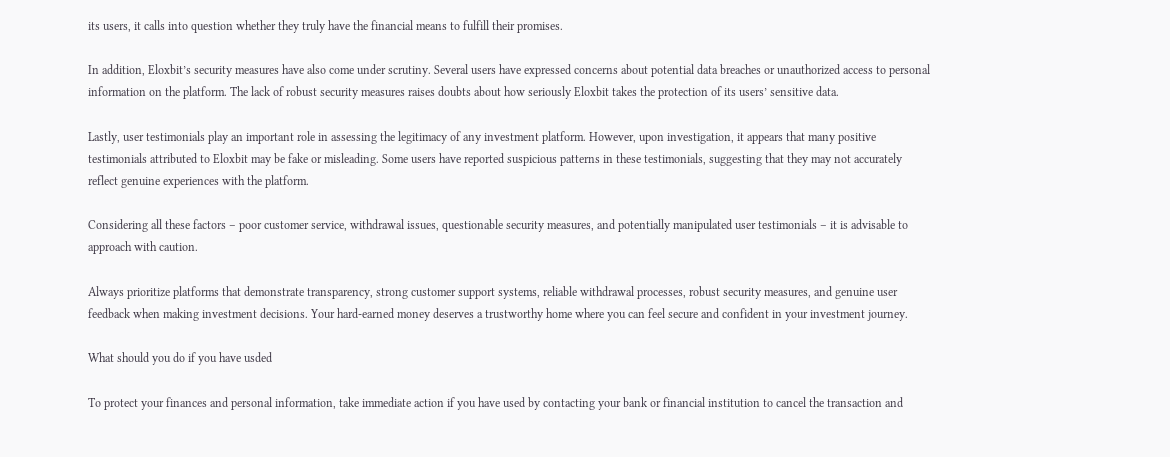its users, it calls into question whether they truly have the financial means to fulfill their promises.

In addition, Eloxbit’s security measures have also come under scrutiny. Several users have expressed concerns about potential data breaches or unauthorized access to personal information on the platform. The lack of robust security measures raises doubts about how seriously Eloxbit takes the protection of its users’ sensitive data.

Lastly, user testimonials play an important role in assessing the legitimacy of any investment platform. However, upon investigation, it appears that many positive testimonials attributed to Eloxbit may be fake or misleading. Some users have reported suspicious patterns in these testimonials, suggesting that they may not accurately reflect genuine experiences with the platform.

Considering all these factors – poor customer service, withdrawal issues, questionable security measures, and potentially manipulated user testimonials – it is advisable to approach with caution.

Always prioritize platforms that demonstrate transparency, strong customer support systems, reliable withdrawal processes, robust security measures, and genuine user feedback when making investment decisions. Your hard-earned money deserves a trustworthy home where you can feel secure and confident in your investment journey.

What should you do if you have usded

To protect your finances and personal information, take immediate action if you have used by contacting your bank or financial institution to cancel the transaction and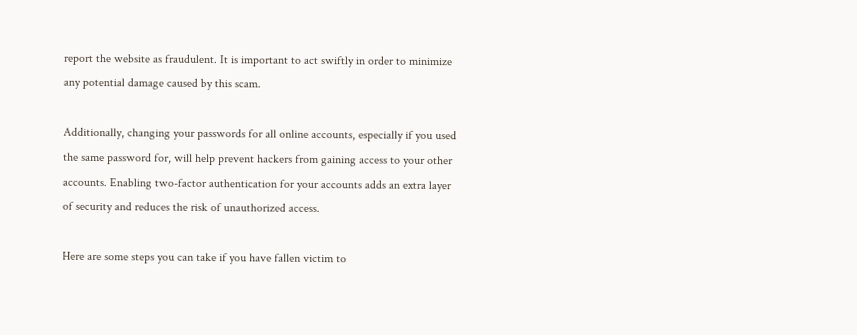report the website as fraudulent. It is important to act swiftly in order to minimize any potential damage caused by this scam.

Additionally, changing your passwords for all online accounts, especially if you used the same password for, will help prevent hackers from gaining access to your other accounts. Enabling two-factor authentication for your accounts adds an extra layer of security and reduces the risk of unauthorized access.

Here are some steps you can take if you have fallen victim to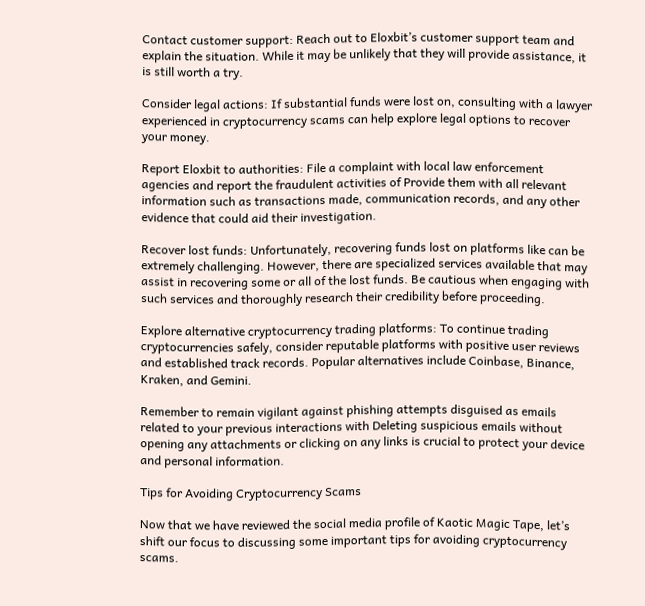Contact customer support: Reach out to Eloxbit’s customer support team and explain the situation. While it may be unlikely that they will provide assistance, it is still worth a try.

Consider legal actions: If substantial funds were lost on, consulting with a lawyer experienced in cryptocurrency scams can help explore legal options to recover your money.

Report Eloxbit to authorities: File a complaint with local law enforcement agencies and report the fraudulent activities of Provide them with all relevant information such as transactions made, communication records, and any other evidence that could aid their investigation.

Recover lost funds: Unfortunately, recovering funds lost on platforms like can be extremely challenging. However, there are specialized services available that may assist in recovering some or all of the lost funds. Be cautious when engaging with such services and thoroughly research their credibility before proceeding.

Explore alternative cryptocurrency trading platforms: To continue trading cryptocurrencies safely, consider reputable platforms with positive user reviews and established track records. Popular alternatives include Coinbase, Binance, Kraken, and Gemini.

Remember to remain vigilant against phishing attempts disguised as emails related to your previous interactions with Deleting suspicious emails without opening any attachments or clicking on any links is crucial to protect your device and personal information.

Tips for Avoiding Cryptocurrency Scams

Now that we have reviewed the social media profile of Kaotic Magic Tape, let’s shift our focus to discussing some important tips for avoiding cryptocurrency scams.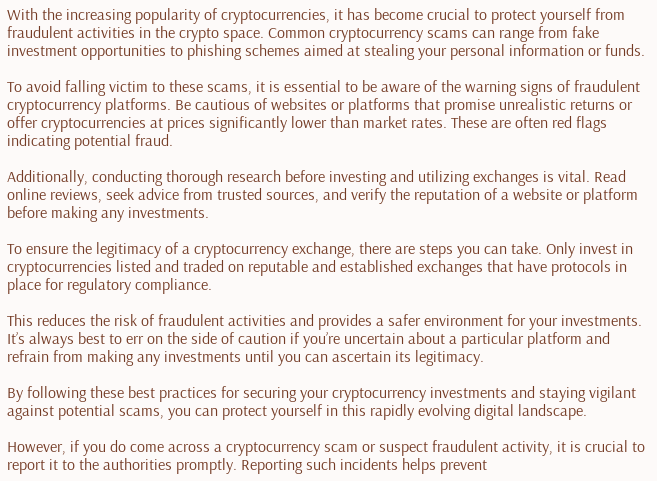With the increasing popularity of cryptocurrencies, it has become crucial to protect yourself from fraudulent activities in the crypto space. Common cryptocurrency scams can range from fake investment opportunities to phishing schemes aimed at stealing your personal information or funds.

To avoid falling victim to these scams, it is essential to be aware of the warning signs of fraudulent cryptocurrency platforms. Be cautious of websites or platforms that promise unrealistic returns or offer cryptocurrencies at prices significantly lower than market rates. These are often red flags indicating potential fraud.

Additionally, conducting thorough research before investing and utilizing exchanges is vital. Read online reviews, seek advice from trusted sources, and verify the reputation of a website or platform before making any investments.

To ensure the legitimacy of a cryptocurrency exchange, there are steps you can take. Only invest in cryptocurrencies listed and traded on reputable and established exchanges that have protocols in place for regulatory compliance.

This reduces the risk of fraudulent activities and provides a safer environment for your investments. It’s always best to err on the side of caution if you’re uncertain about a particular platform and refrain from making any investments until you can ascertain its legitimacy.

By following these best practices for securing your cryptocurrency investments and staying vigilant against potential scams, you can protect yourself in this rapidly evolving digital landscape.

However, if you do come across a cryptocurrency scam or suspect fraudulent activity, it is crucial to report it to the authorities promptly. Reporting such incidents helps prevent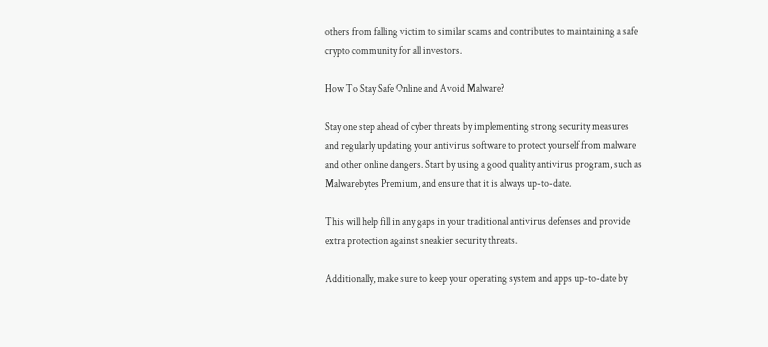others from falling victim to similar scams and contributes to maintaining a safe crypto community for all investors.

How To Stay Safe Online and Avoid Malware?

Stay one step ahead of cyber threats by implementing strong security measures and regularly updating your antivirus software to protect yourself from malware and other online dangers. Start by using a good quality antivirus program, such as Malwarebytes Premium, and ensure that it is always up-to-date.

This will help fill in any gaps in your traditional antivirus defenses and provide extra protection against sneakier security threats.

Additionally, make sure to keep your operating system and apps up-to-date by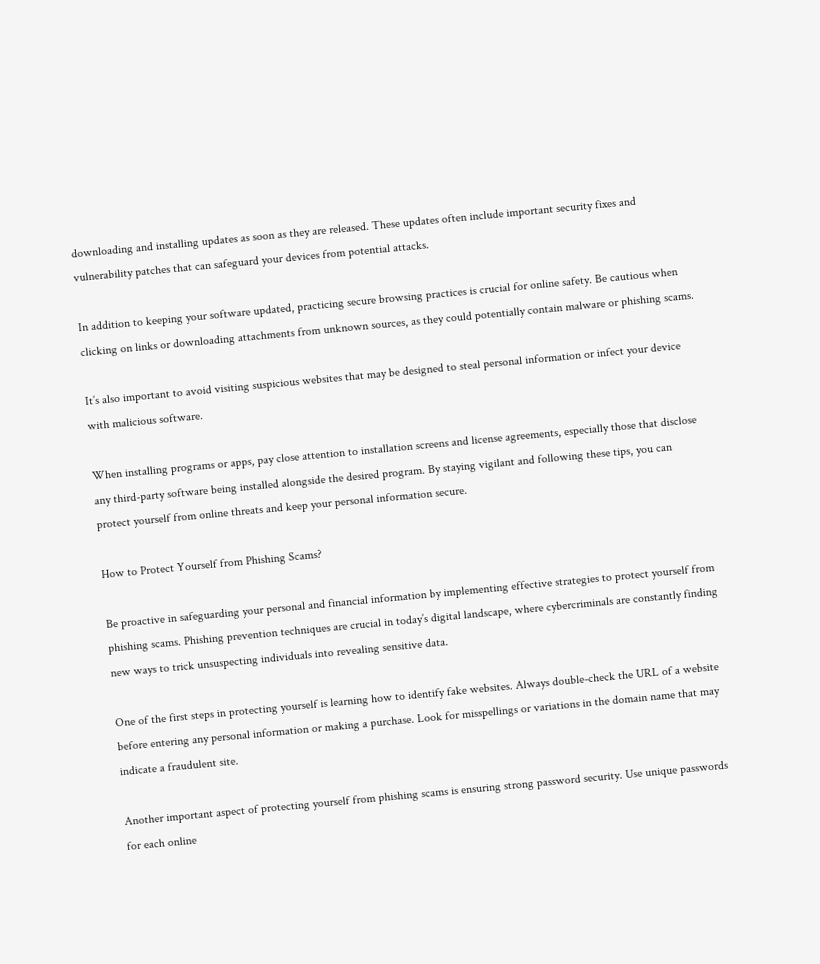downloading and installing updates as soon as they are released. These updates often include important security fixes and vulnerability patches that can safeguard your devices from potential attacks.

In addition to keeping your software updated, practicing secure browsing practices is crucial for online safety. Be cautious when clicking on links or downloading attachments from unknown sources, as they could potentially contain malware or phishing scams.

It’s also important to avoid visiting suspicious websites that may be designed to steal personal information or infect your device with malicious software.

When installing programs or apps, pay close attention to installation screens and license agreements, especially those that disclose any third-party software being installed alongside the desired program. By staying vigilant and following these tips, you can protect yourself from online threats and keep your personal information secure.

How to Protect Yourself from Phishing Scams?

Be proactive in safeguarding your personal and financial information by implementing effective strategies to protect yourself from phishing scams. Phishing prevention techniques are crucial in today’s digital landscape, where cybercriminals are constantly finding new ways to trick unsuspecting individuals into revealing sensitive data.

One of the first steps in protecting yourself is learning how to identify fake websites. Always double-check the URL of a website before entering any personal information or making a purchase. Look for misspellings or variations in the domain name that may indicate a fraudulent site.

Another important aspect of protecting yourself from phishing scams is ensuring strong password security. Use unique passwords for each online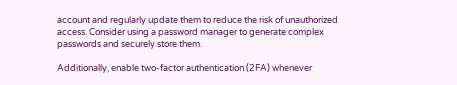account and regularly update them to reduce the risk of unauthorized access. Consider using a password manager to generate complex passwords and securely store them.

Additionally, enable two-factor authentication (2FA) whenever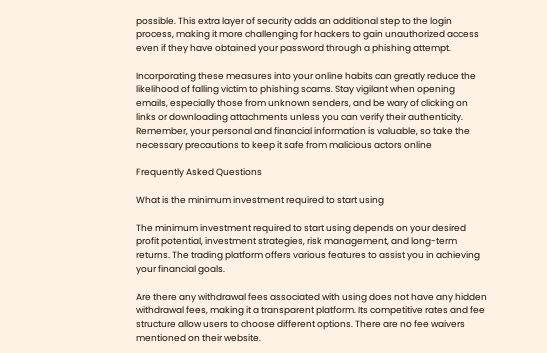possible. This extra layer of security adds an additional step to the login process, making it more challenging for hackers to gain unauthorized access even if they have obtained your password through a phishing attempt.

Incorporating these measures into your online habits can greatly reduce the likelihood of falling victim to phishing scams. Stay vigilant when opening emails, especially those from unknown senders, and be wary of clicking on links or downloading attachments unless you can verify their authenticity. Remember, your personal and financial information is valuable, so take the necessary precautions to keep it safe from malicious actors online

Frequently Asked Questions

What is the minimum investment required to start using

The minimum investment required to start using depends on your desired profit potential, investment strategies, risk management, and long-term returns. The trading platform offers various features to assist you in achieving your financial goals.

Are there any withdrawal fees associated with using does not have any hidden withdrawal fees, making it a transparent platform. Its competitive rates and fee structure allow users to choose different options. There are no fee waivers mentioned on their website.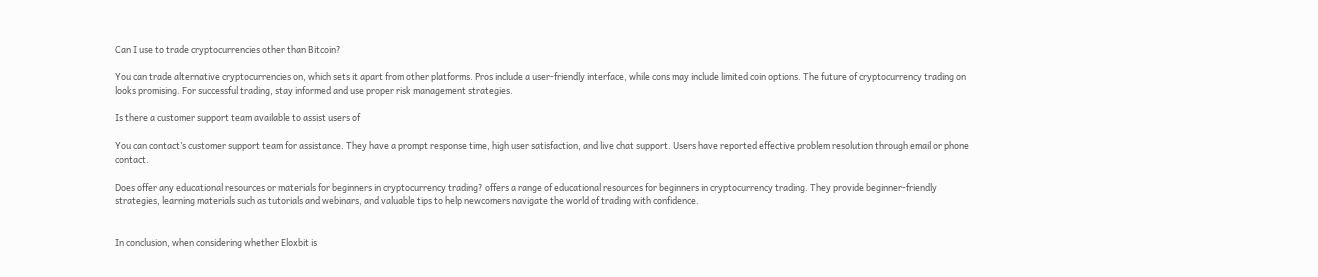Can I use to trade cryptocurrencies other than Bitcoin?

You can trade alternative cryptocurrencies on, which sets it apart from other platforms. Pros include a user-friendly interface, while cons may include limited coin options. The future of cryptocurrency trading on looks promising. For successful trading, stay informed and use proper risk management strategies.

Is there a customer support team available to assist users of

You can contact’s customer support team for assistance. They have a prompt response time, high user satisfaction, and live chat support. Users have reported effective problem resolution through email or phone contact.

Does offer any educational resources or materials for beginners in cryptocurrency trading? offers a range of educational resources for beginners in cryptocurrency trading. They provide beginner-friendly strategies, learning materials such as tutorials and webinars, and valuable tips to help newcomers navigate the world of trading with confidence.


In conclusion, when considering whether Eloxbit is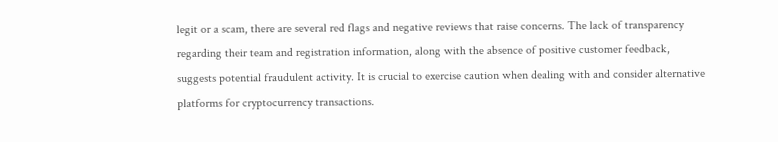legit or a scam, there are several red flags and negative reviews that raise concerns. The lack of transparency regarding their team and registration information, along with the absence of positive customer feedback, suggests potential fraudulent activity. It is crucial to exercise caution when dealing with and consider alternative platforms for cryptocurrency transactions.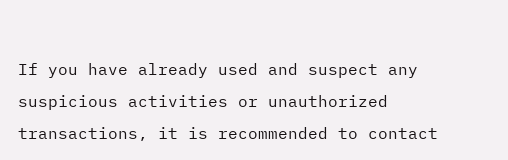If you have already used and suspect any suspicious activities or unauthorized transactions, it is recommended to contact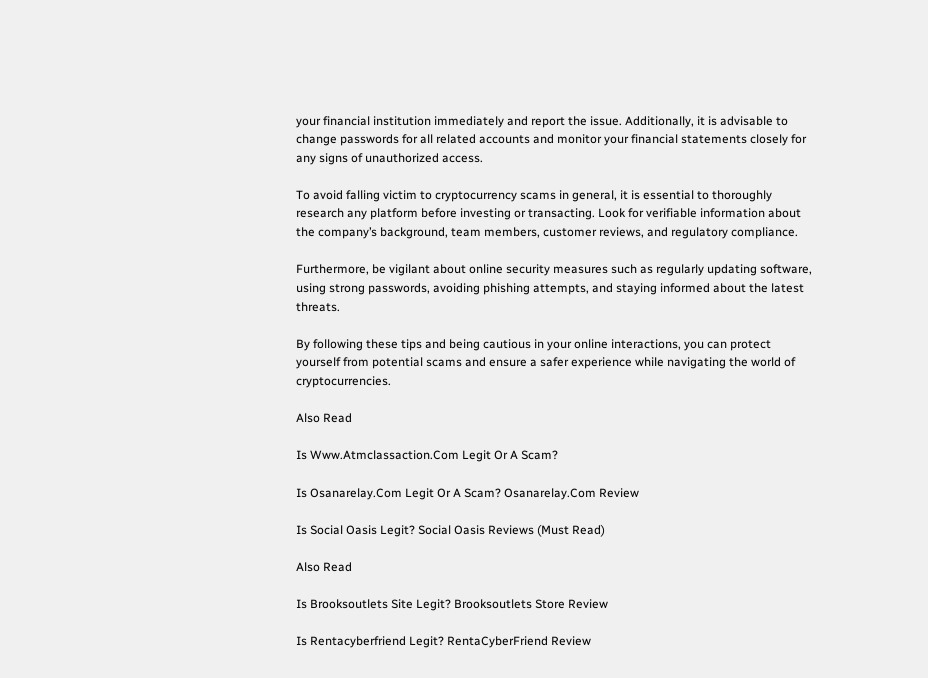your financial institution immediately and report the issue. Additionally, it is advisable to change passwords for all related accounts and monitor your financial statements closely for any signs of unauthorized access.

To avoid falling victim to cryptocurrency scams in general, it is essential to thoroughly research any platform before investing or transacting. Look for verifiable information about the company’s background, team members, customer reviews, and regulatory compliance.

Furthermore, be vigilant about online security measures such as regularly updating software, using strong passwords, avoiding phishing attempts, and staying informed about the latest threats.

By following these tips and being cautious in your online interactions, you can protect yourself from potential scams and ensure a safer experience while navigating the world of cryptocurrencies.

Also Read

Is Www.Atmclassaction.Com Legit Or A Scam?

Is Osanarelay.Com Legit Or A Scam? Osanarelay.Com Review

Is Social Oasis Legit? Social Oasis Reviews (Must Read)

Also Read

Is Brooksoutlets Site Legit? Brooksoutlets Store Review

Is Rentacyberfriend Legit? RentaCyberFriend Review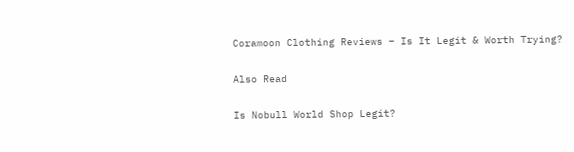Coramoon Clothing Reviews – Is It Legit & Worth Trying?

Also Read

Is Nobull World Shop Legit?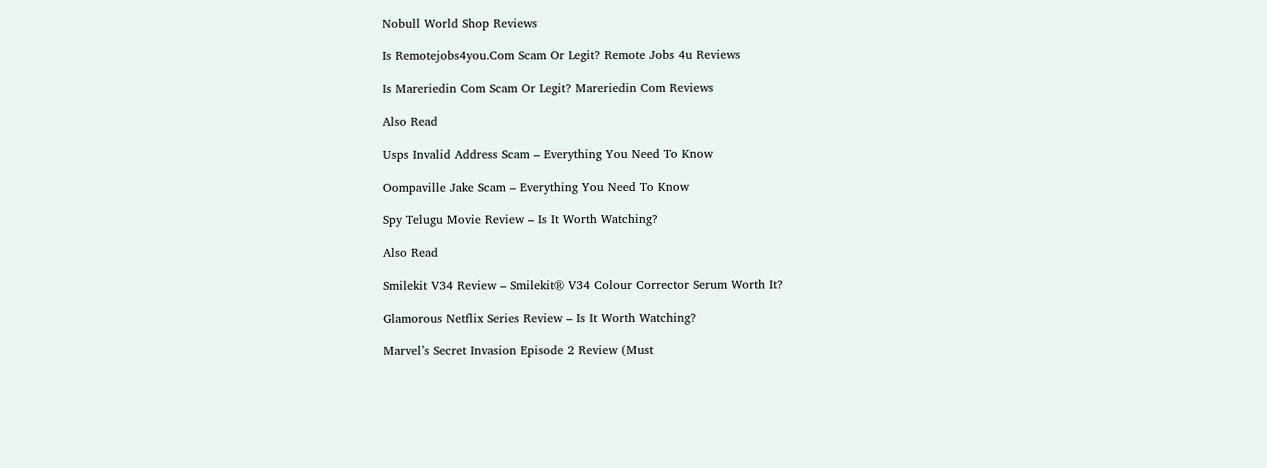Nobull World Shop Reviews

Is Remotejobs4you.Com Scam Or Legit? Remote Jobs 4u Reviews

Is Mareriedin Com Scam Or Legit? Mareriedin Com Reviews

Also Read

Usps Invalid Address Scam – Everything You Need To Know

Oompaville Jake Scam – Everything You Need To Know

Spy Telugu Movie Review – Is It Worth Watching?

Also Read

Smilekit V34 Review – Smilekit® V34 Colour Corrector Serum Worth It?

Glamorous Netflix Series Review – Is It Worth Watching?

Marvel’s Secret Invasion Episode 2 Review (Must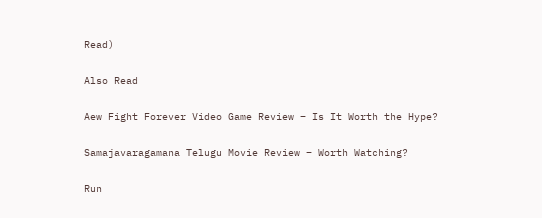Read)

Also Read

Aew Fight Forever Video Game Review – Is It Worth the Hype?

Samajavaragamana Telugu Movie Review – Worth Watching?

Run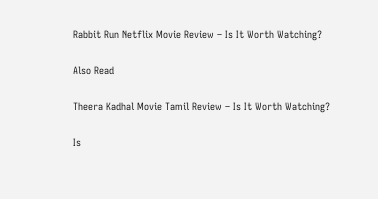Rabbit Run Netflix Movie Review – Is It Worth Watching?

Also Read

Theera Kadhal Movie Tamil Review – Is It Worth Watching?

Is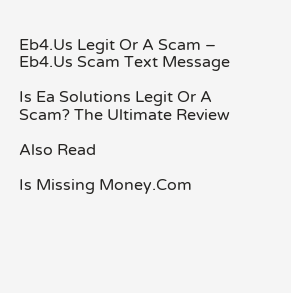Eb4.Us Legit Or A Scam – Eb4.Us Scam Text Message

Is Ea Solutions Legit Or A Scam? The Ultimate Review

Also Read

Is Missing Money.Com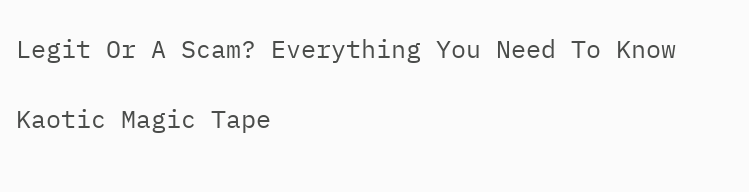Legit Or A Scam? Everything You Need To Know

Kaotic Magic Tape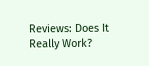Reviews: Does It Really Work?